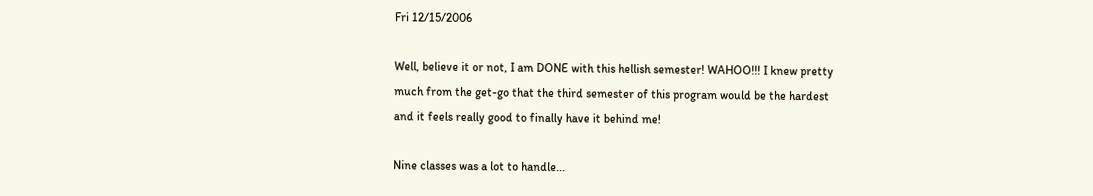Fri 12/15/2006

Well, believe it or not, I am DONE with this hellish semester! WAHOO!!! I knew pretty much from the get-go that the third semester of this program would be the hardest and it feels really good to finally have it behind me!

Nine classes was a lot to handle...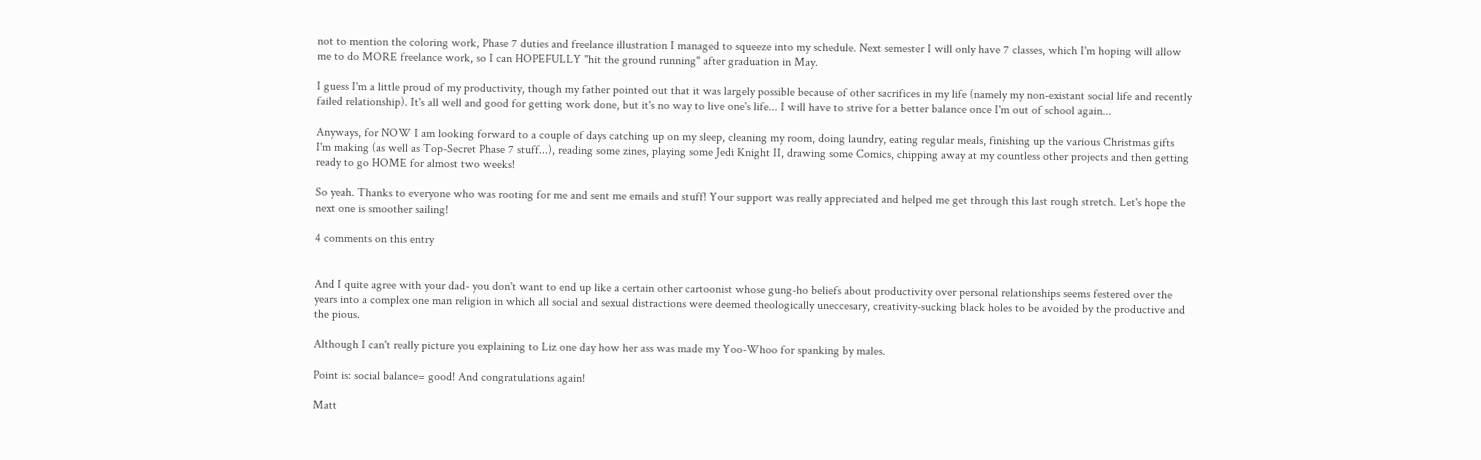not to mention the coloring work, Phase 7 duties and freelance illustration I managed to squeeze into my schedule. Next semester I will only have 7 classes, which I'm hoping will allow me to do MORE freelance work, so I can HOPEFULLY "hit the ground running" after graduation in May.

I guess I'm a little proud of my productivity, though my father pointed out that it was largely possible because of other sacrifices in my life (namely my non-existant social life and recently failed relationship). It's all well and good for getting work done, but it's no way to live one's life... I will have to strive for a better balance once I'm out of school again...

Anyways, for NOW I am looking forward to a couple of days catching up on my sleep, cleaning my room, doing laundry, eating regular meals, finishing up the various Christmas gifts I'm making (as well as Top-Secret Phase 7 stuff...), reading some zines, playing some Jedi Knight II, drawing some Comics, chipping away at my countless other projects and then getting ready to go HOME for almost two weeks!

So yeah. Thanks to everyone who was rooting for me and sent me emails and stuff! Your support was really appreciated and helped me get through this last rough stretch. Let's hope the next one is smoother sailing!

4 comments on this entry


And I quite agree with your dad- you don't want to end up like a certain other cartoonist whose gung-ho beliefs about productivity over personal relationships seems festered over the years into a complex one man religion in which all social and sexual distractions were deemed theologically uneccesary, creativity-sucking black holes to be avoided by the productive and the pious.

Although I can't really picture you explaining to Liz one day how her ass was made my Yoo-Whoo for spanking by males.

Point is: social balance= good! And congratulations again!

Matt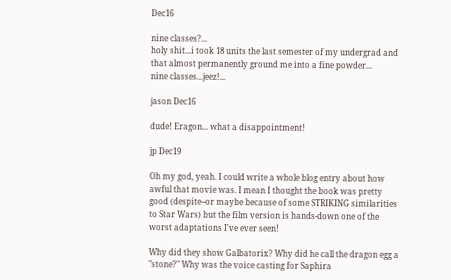Dec16

nine classes?...
holy shit...i took 18 units the last semester of my undergrad and that almost permanently ground me into a fine powder...
nine classes...jeez!...

jason Dec16

dude! Eragon... what a disappointment!

jp Dec19

Oh my god, yeah. I could write a whole blog entry about how awful that movie was. I mean I thought the book was pretty good (despite--or maybe because of some STRIKING similarities to Star Wars) but the film version is hands-down one of the worst adaptations I've ever seen!

Why did they show Galbatorix? Why did he call the dragon egg a "stone?" Why was the voice casting for Saphira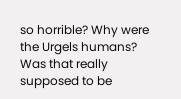so horrible? Why were the Urgels humans? Was that really supposed to be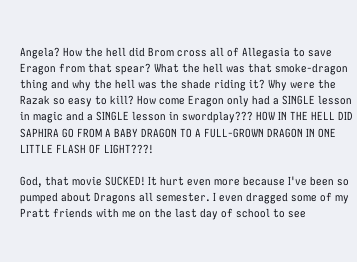Angela? How the hell did Brom cross all of Allegasia to save Eragon from that spear? What the hell was that smoke-dragon thing and why the hell was the shade riding it? Why were the Razak so easy to kill? How come Eragon only had a SINGLE lesson in magic and a SINGLE lesson in swordplay??? HOW IN THE HELL DID SAPHIRA GO FROM A BABY DRAGON TO A FULL-GROWN DRAGON IN ONE LITTLE FLASH OF LIGHT???!

God, that movie SUCKED! It hurt even more because I've been so pumped about Dragons all semester. I even dragged some of my Pratt friends with me on the last day of school to see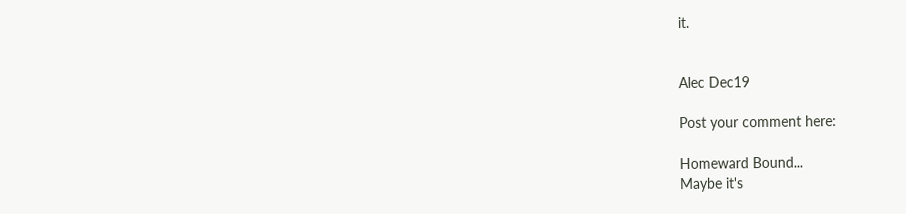it.


Alec Dec19

Post your comment here:

Homeward Bound...
Maybe it's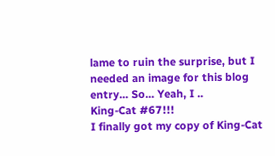lame to ruin the surprise, but I needed an image for this blog entry... So... Yeah, I ..
King-Cat #67!!!
I finally got my copy of King-Cat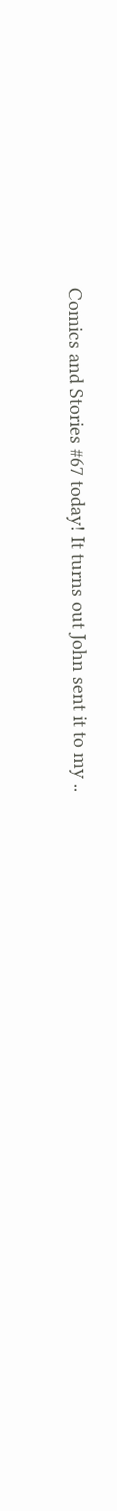Comics and Stories #67 today! It turns out John sent it to my ..